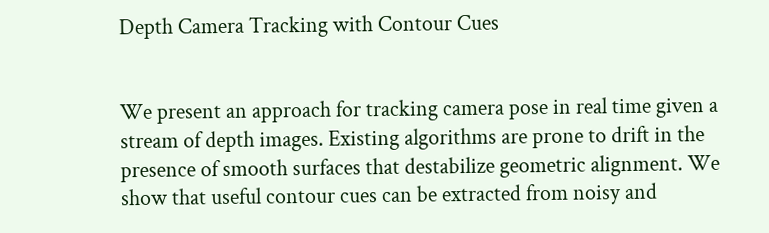Depth Camera Tracking with Contour Cues


We present an approach for tracking camera pose in real time given a stream of depth images. Existing algorithms are prone to drift in the presence of smooth surfaces that destabilize geometric alignment. We show that useful contour cues can be extracted from noisy and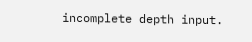incomplete depth input.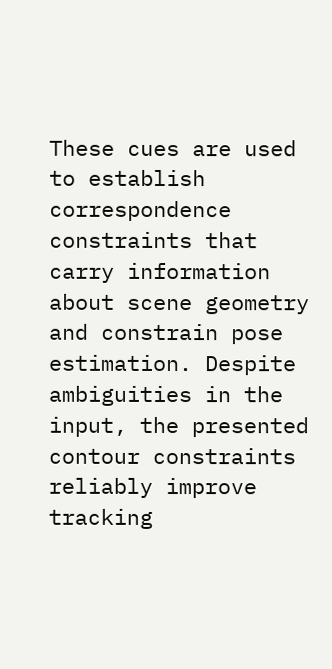These cues are used to establish correspondence constraints that carry information about scene geometry and constrain pose estimation. Despite ambiguities in the input, the presented contour constraints reliably improve tracking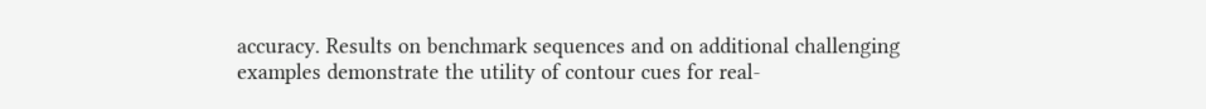accuracy. Results on benchmark sequences and on additional challenging examples demonstrate the utility of contour cues for real-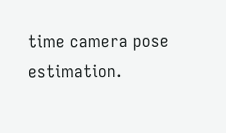time camera pose estimation.